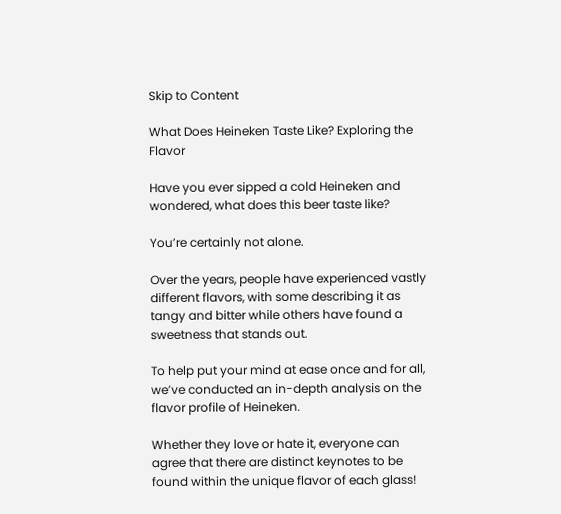Skip to Content

What Does Heineken Taste Like? Exploring the Flavor

Have you ever sipped a cold Heineken and wondered, what does this beer taste like?

You’re certainly not alone.

Over the years, people have experienced vastly different flavors, with some describing it as tangy and bitter while others have found a sweetness that stands out.

To help put your mind at ease once and for all, we’ve conducted an in-depth analysis on the flavor profile of Heineken.

Whether they love or hate it, everyone can agree that there are distinct keynotes to be found within the unique flavor of each glass!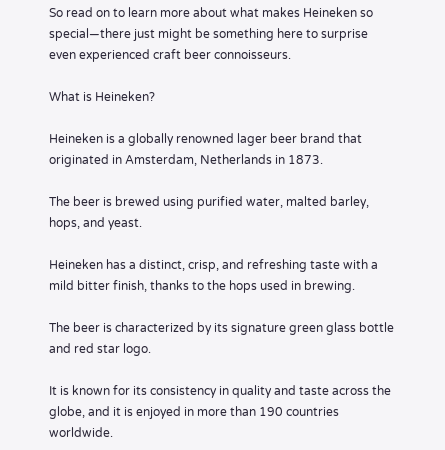So read on to learn more about what makes Heineken so special—there just might be something here to surprise even experienced craft beer connoisseurs.

What is Heineken?

Heineken is a globally renowned lager beer brand that originated in Amsterdam, Netherlands in 1873.

The beer is brewed using purified water, malted barley, hops, and yeast.

Heineken has a distinct, crisp, and refreshing taste with a mild bitter finish, thanks to the hops used in brewing.

The beer is characterized by its signature green glass bottle and red star logo.

It is known for its consistency in quality and taste across the globe, and it is enjoyed in more than 190 countries worldwide.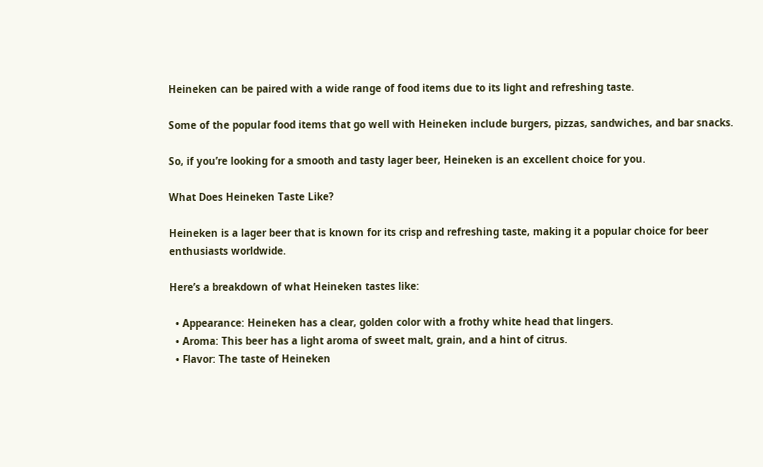Heineken can be paired with a wide range of food items due to its light and refreshing taste.

Some of the popular food items that go well with Heineken include burgers, pizzas, sandwiches, and bar snacks.

So, if you’re looking for a smooth and tasty lager beer, Heineken is an excellent choice for you.

What Does Heineken Taste Like?

Heineken is a lager beer that is known for its crisp and refreshing taste, making it a popular choice for beer enthusiasts worldwide.

Here’s a breakdown of what Heineken tastes like:

  • Appearance: Heineken has a clear, golden color with a frothy white head that lingers.
  • Aroma: This beer has a light aroma of sweet malt, grain, and a hint of citrus.
  • Flavor: The taste of Heineken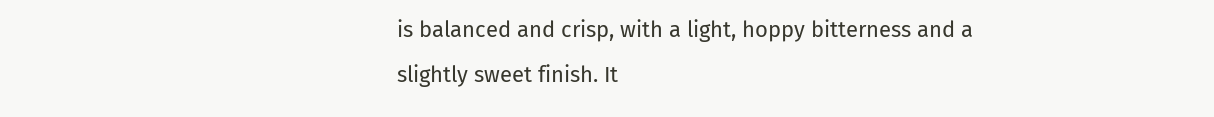is balanced and crisp, with a light, hoppy bitterness and a slightly sweet finish. It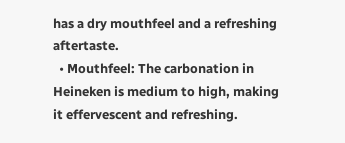has a dry mouthfeel and a refreshing aftertaste.
  • Mouthfeel: The carbonation in Heineken is medium to high, making it effervescent and refreshing.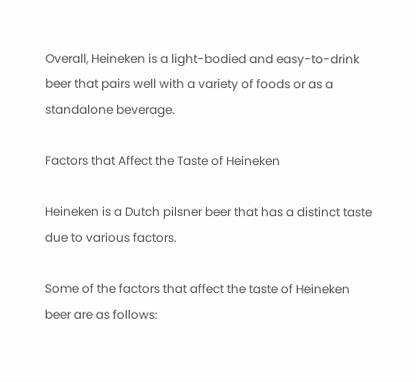Overall, Heineken is a light-bodied and easy-to-drink beer that pairs well with a variety of foods or as a standalone beverage.

Factors that Affect the Taste of Heineken

Heineken is a Dutch pilsner beer that has a distinct taste due to various factors.

Some of the factors that affect the taste of Heineken beer are as follows: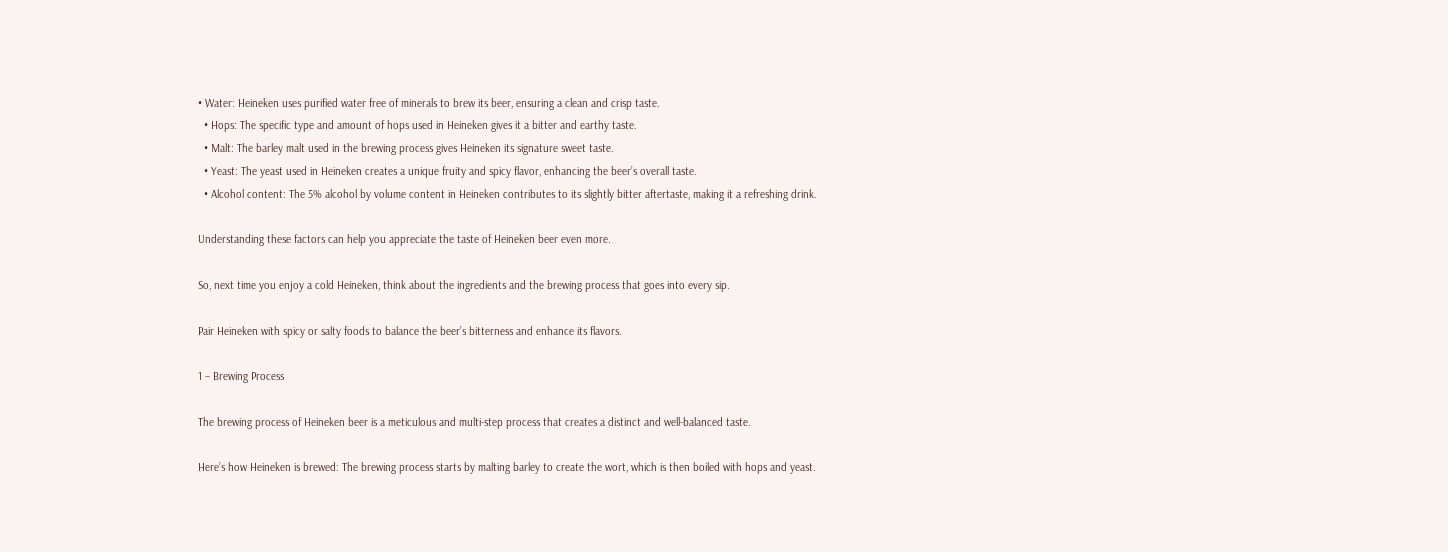• Water: Heineken uses purified water free of minerals to brew its beer, ensuring a clean and crisp taste.
  • Hops: The specific type and amount of hops used in Heineken gives it a bitter and earthy taste.
  • Malt: The barley malt used in the brewing process gives Heineken its signature sweet taste.
  • Yeast: The yeast used in Heineken creates a unique fruity and spicy flavor, enhancing the beer’s overall taste.
  • Alcohol content: The 5% alcohol by volume content in Heineken contributes to its slightly bitter aftertaste, making it a refreshing drink.

Understanding these factors can help you appreciate the taste of Heineken beer even more.

So, next time you enjoy a cold Heineken, think about the ingredients and the brewing process that goes into every sip.

Pair Heineken with spicy or salty foods to balance the beer’s bitterness and enhance its flavors.

1 – Brewing Process

The brewing process of Heineken beer is a meticulous and multi-step process that creates a distinct and well-balanced taste.

Here’s how Heineken is brewed: The brewing process starts by malting barley to create the wort, which is then boiled with hops and yeast.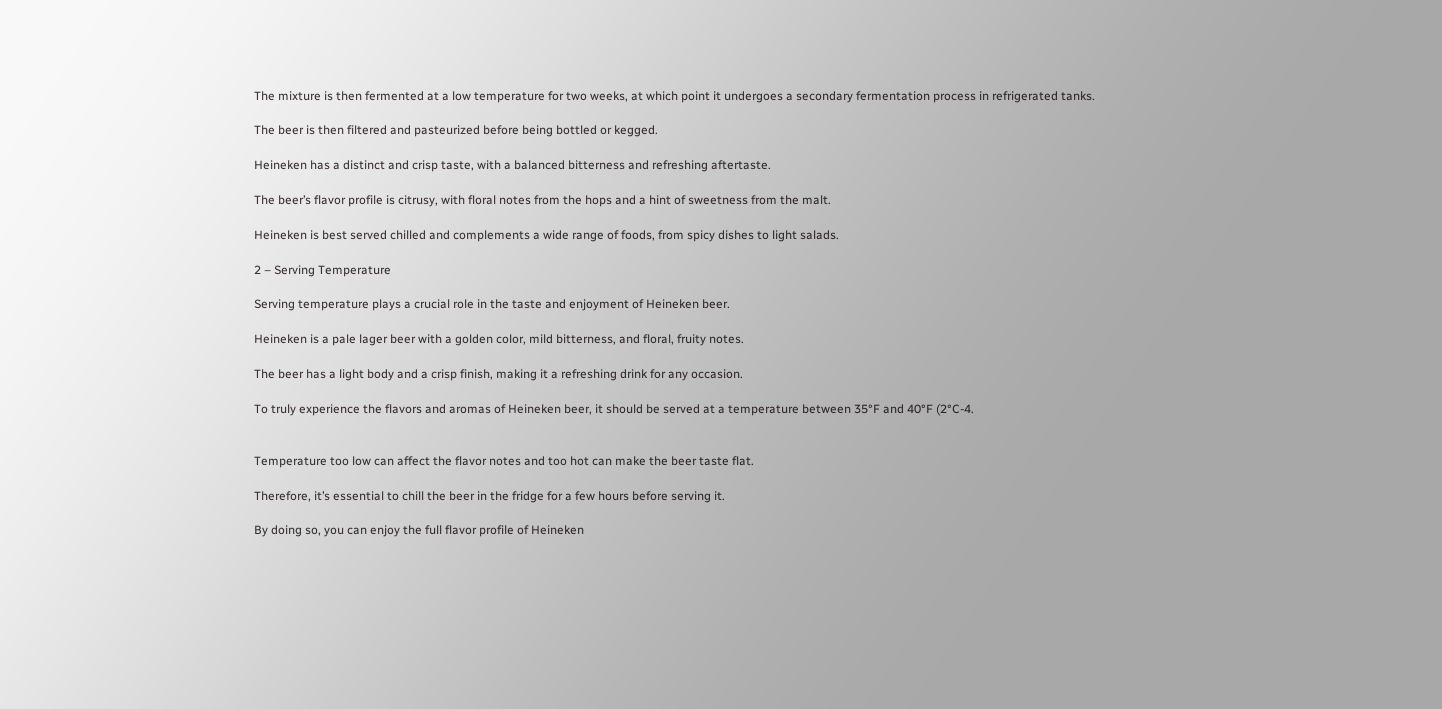The mixture is then fermented at a low temperature for two weeks, at which point it undergoes a secondary fermentation process in refrigerated tanks.

The beer is then filtered and pasteurized before being bottled or kegged.

Heineken has a distinct and crisp taste, with a balanced bitterness and refreshing aftertaste.

The beer’s flavor profile is citrusy, with floral notes from the hops and a hint of sweetness from the malt.

Heineken is best served chilled and complements a wide range of foods, from spicy dishes to light salads.

2 – Serving Temperature

Serving temperature plays a crucial role in the taste and enjoyment of Heineken beer.

Heineken is a pale lager beer with a golden color, mild bitterness, and floral, fruity notes.

The beer has a light body and a crisp finish, making it a refreshing drink for any occasion.

To truly experience the flavors and aromas of Heineken beer, it should be served at a temperature between 35°F and 40°F (2°C-4.


Temperature too low can affect the flavor notes and too hot can make the beer taste flat.

Therefore, it’s essential to chill the beer in the fridge for a few hours before serving it.

By doing so, you can enjoy the full flavor profile of Heineken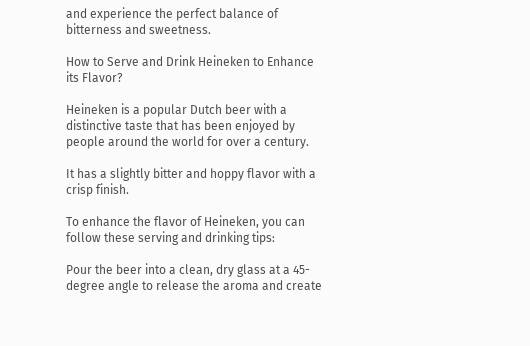and experience the perfect balance of bitterness and sweetness.

How to Serve and Drink Heineken to Enhance its Flavor?

Heineken is a popular Dutch beer with a distinctive taste that has been enjoyed by people around the world for over a century.

It has a slightly bitter and hoppy flavor with a crisp finish.

To enhance the flavor of Heineken, you can follow these serving and drinking tips:

Pour the beer into a clean, dry glass at a 45-degree angle to release the aroma and create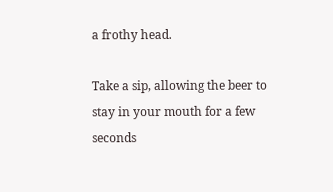a frothy head.

Take a sip, allowing the beer to stay in your mouth for a few seconds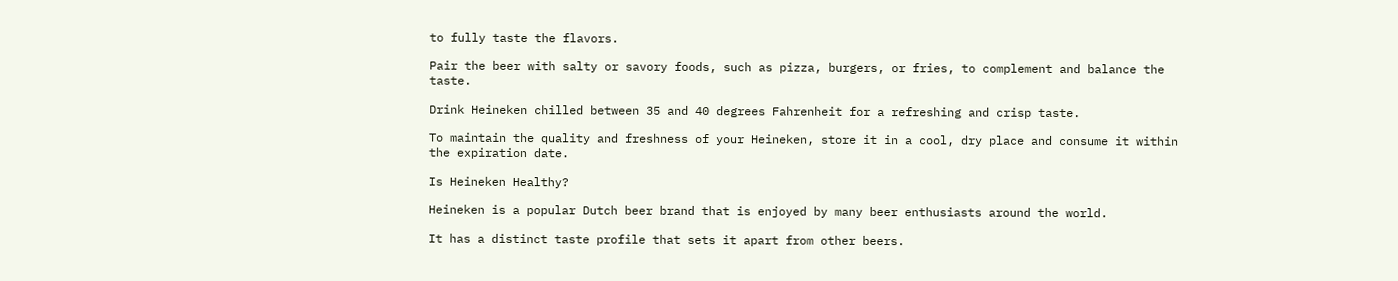to fully taste the flavors.

Pair the beer with salty or savory foods, such as pizza, burgers, or fries, to complement and balance the taste.

Drink Heineken chilled between 35 and 40 degrees Fahrenheit for a refreshing and crisp taste.

To maintain the quality and freshness of your Heineken, store it in a cool, dry place and consume it within the expiration date.

Is Heineken Healthy?

Heineken is a popular Dutch beer brand that is enjoyed by many beer enthusiasts around the world.

It has a distinct taste profile that sets it apart from other beers.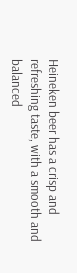Heineken beer has a crisp and refreshing taste, with a smooth and balanced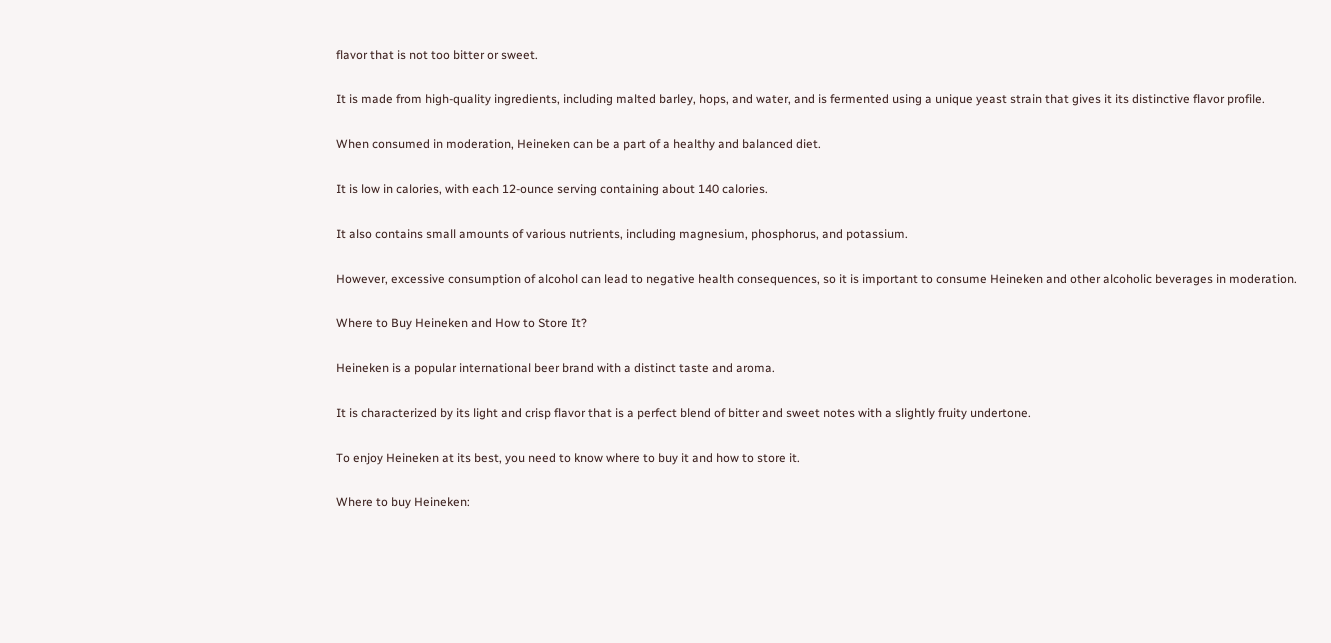flavor that is not too bitter or sweet.

It is made from high-quality ingredients, including malted barley, hops, and water, and is fermented using a unique yeast strain that gives it its distinctive flavor profile.

When consumed in moderation, Heineken can be a part of a healthy and balanced diet.

It is low in calories, with each 12-ounce serving containing about 140 calories.

It also contains small amounts of various nutrients, including magnesium, phosphorus, and potassium.

However, excessive consumption of alcohol can lead to negative health consequences, so it is important to consume Heineken and other alcoholic beverages in moderation.

Where to Buy Heineken and How to Store It?

Heineken is a popular international beer brand with a distinct taste and aroma.

It is characterized by its light and crisp flavor that is a perfect blend of bitter and sweet notes with a slightly fruity undertone.

To enjoy Heineken at its best, you need to know where to buy it and how to store it.

Where to buy Heineken: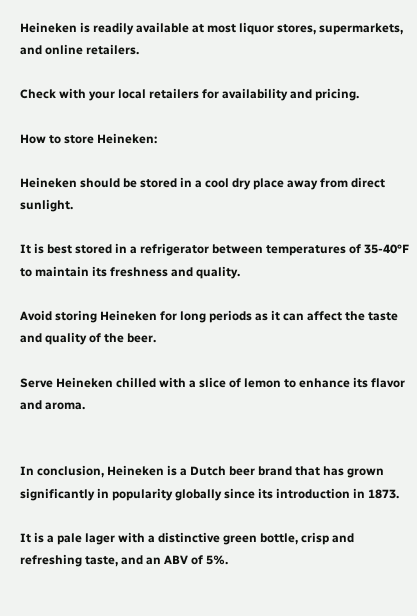Heineken is readily available at most liquor stores, supermarkets, and online retailers.

Check with your local retailers for availability and pricing.

How to store Heineken:

Heineken should be stored in a cool dry place away from direct sunlight.

It is best stored in a refrigerator between temperatures of 35-40°F to maintain its freshness and quality.

Avoid storing Heineken for long periods as it can affect the taste and quality of the beer.

Serve Heineken chilled with a slice of lemon to enhance its flavor and aroma.


In conclusion, Heineken is a Dutch beer brand that has grown significantly in popularity globally since its introduction in 1873.

It is a pale lager with a distinctive green bottle, crisp and refreshing taste, and an ABV of 5%.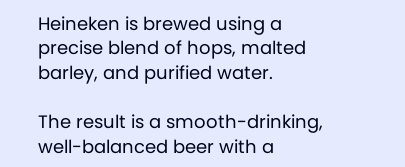Heineken is brewed using a precise blend of hops, malted barley, and purified water.

The result is a smooth-drinking, well-balanced beer with a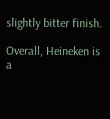slightly bitter finish.

Overall, Heineken is a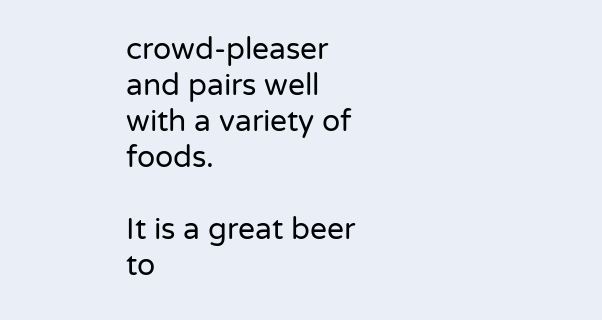crowd-pleaser and pairs well with a variety of foods.

It is a great beer to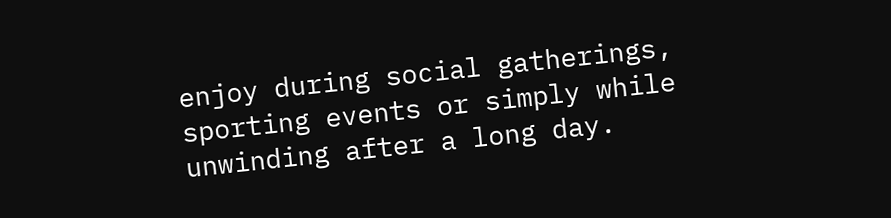enjoy during social gatherings, sporting events or simply while unwinding after a long day.